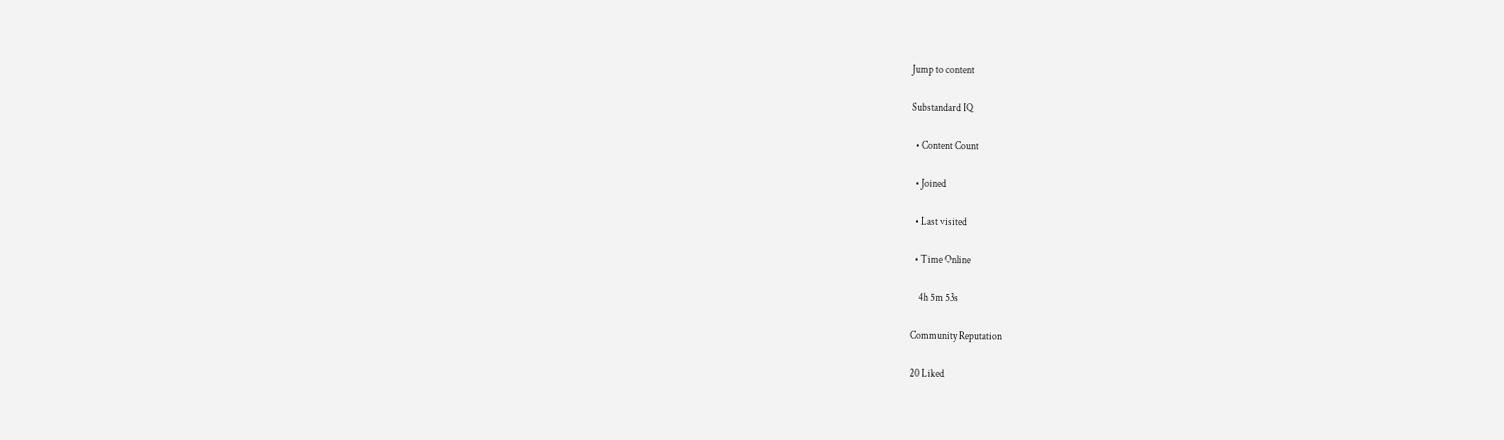Jump to content

Substandard IQ

  • Content Count

  • Joined

  • Last visited

  • Time Online

    4h 5m 53s

Community Reputation

20 Liked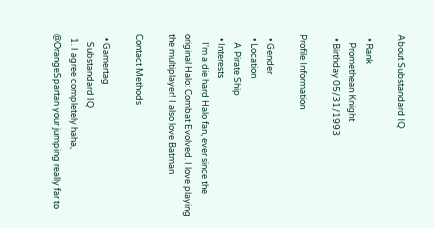About Substandard IQ

  • Rank
    Promethean Knight
  • Birthday 05/31/1993

Profile Information

  • Gender
  • Location
    A Pirate Ship
  • Interests
    I'm a die hard Halo fan, ever since the original Halo: Combat Evolved. I love playing the multiplayer! I also love Batman

Contact Methods

  • Gamertag
    Substandard IQ
  1. I agree completely haha, @OrangeSpartan your jumping really far to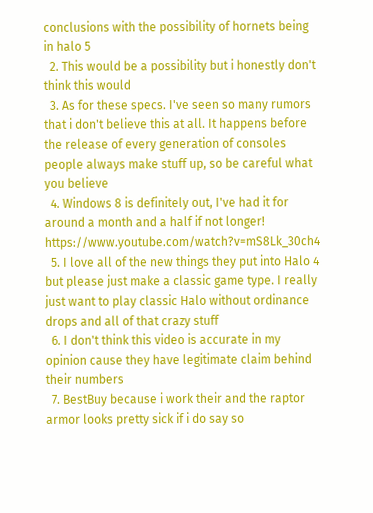conclusions with the possibility of hornets being in halo 5
  2. This would be a possibility but i honestly don't think this would
  3. As for these specs. I've seen so many rumors that i don't believe this at all. It happens before the release of every generation of consoles people always make stuff up, so be careful what you believe
  4. Windows 8 is definitely out, I've had it for around a month and a half if not longer! https://www.youtube.com/watch?v=mS8Lk_30ch4
  5. I love all of the new things they put into Halo 4 but please just make a classic game type. I really just want to play classic Halo without ordinance drops and all of that crazy stuff
  6. I don't think this video is accurate in my opinion cause they have legitimate claim behind their numbers
  7. BestBuy because i work their and the raptor armor looks pretty sick if i do say so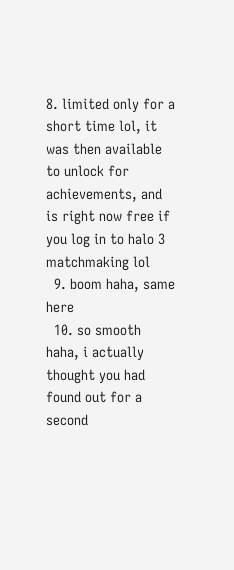8. limited only for a short time lol, it was then available to unlock for achievements, and is right now free if you log in to halo 3 matchmaking lol
  9. boom haha, same here
  10. so smooth haha, i actually thought you had found out for a second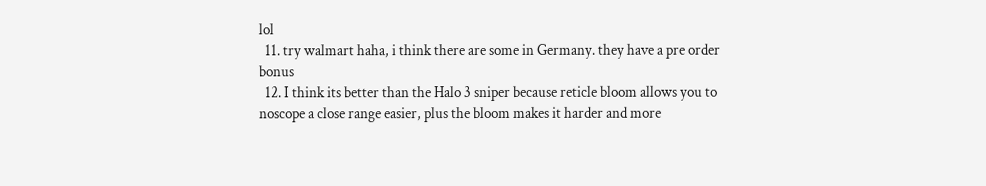lol
  11. try walmart haha, i think there are some in Germany. they have a pre order bonus
  12. I think its better than the Halo 3 sniper because reticle bloom allows you to noscope a close range easier, plus the bloom makes it harder and more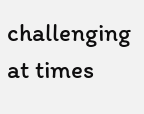challenging at times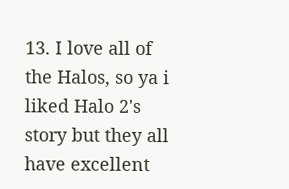13. I love all of the Halos, so ya i liked Halo 2's story but they all have excellent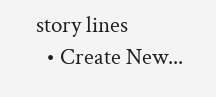story lines
  • Create New...